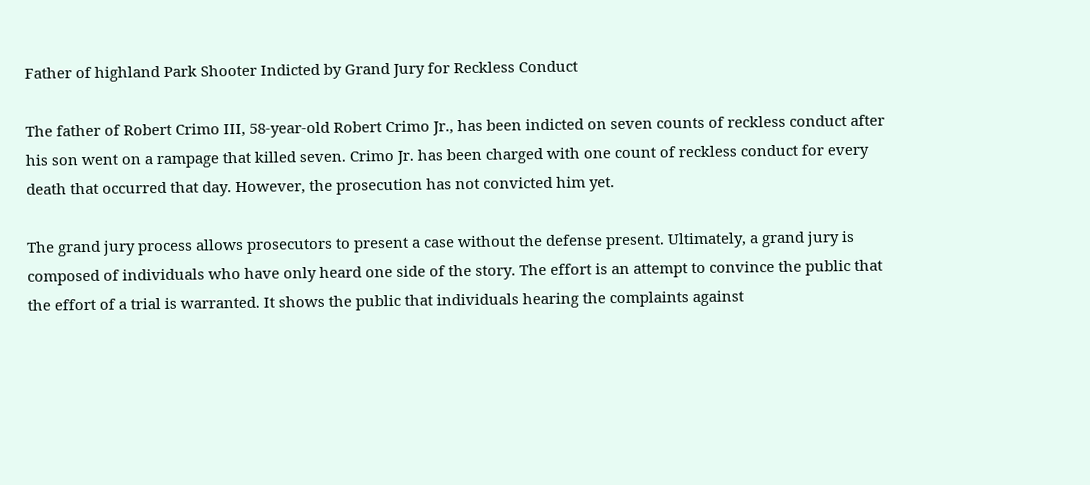Father of highland Park Shooter Indicted by Grand Jury for Reckless Conduct

The father of Robert Crimo III, 58-year-old Robert Crimo Jr., has been indicted on seven counts of reckless conduct after his son went on a rampage that killed seven. Crimo Jr. has been charged with one count of reckless conduct for every death that occurred that day. However, the prosecution has not convicted him yet.

The grand jury process allows prosecutors to present a case without the defense present. Ultimately, a grand jury is composed of individuals who have only heard one side of the story. The effort is an attempt to convince the public that the effort of a trial is warranted. It shows the public that individuals hearing the complaints against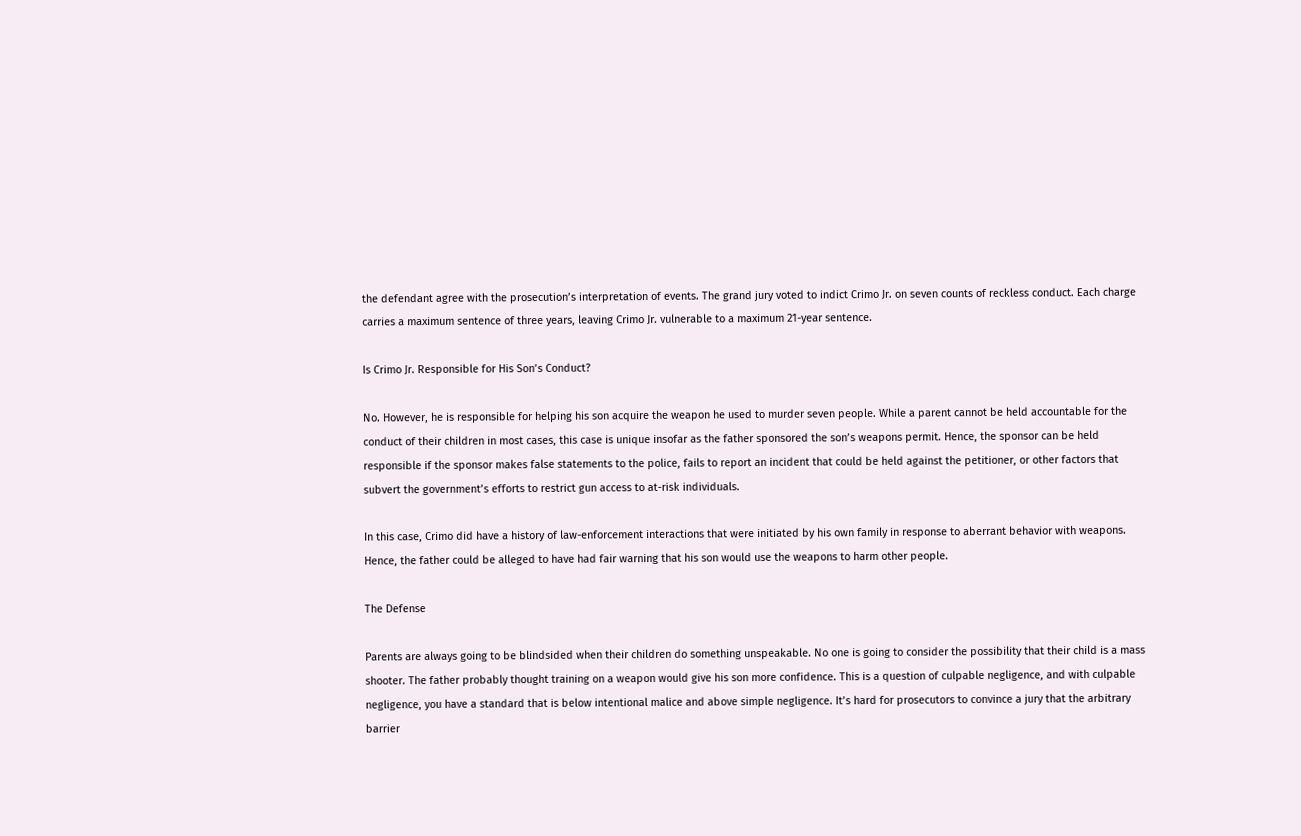the defendant agree with the prosecution’s interpretation of events. The grand jury voted to indict Crimo Jr. on seven counts of reckless conduct. Each charge carries a maximum sentence of three years, leaving Crimo Jr. vulnerable to a maximum 21-year sentence.

Is Crimo Jr. Responsible for His Son’s Conduct?

No. However, he is responsible for helping his son acquire the weapon he used to murder seven people. While a parent cannot be held accountable for the conduct of their children in most cases, this case is unique insofar as the father sponsored the son’s weapons permit. Hence, the sponsor can be held responsible if the sponsor makes false statements to the police, fails to report an incident that could be held against the petitioner, or other factors that subvert the government’s efforts to restrict gun access to at-risk individuals.

In this case, Crimo did have a history of law-enforcement interactions that were initiated by his own family in response to aberrant behavior with weapons. Hence, the father could be alleged to have had fair warning that his son would use the weapons to harm other people.

The Defense

Parents are always going to be blindsided when their children do something unspeakable. No one is going to consider the possibility that their child is a mass shooter. The father probably thought training on a weapon would give his son more confidence. This is a question of culpable negligence, and with culpable negligence, you have a standard that is below intentional malice and above simple negligence. It’s hard for prosecutors to convince a jury that the arbitrary barrier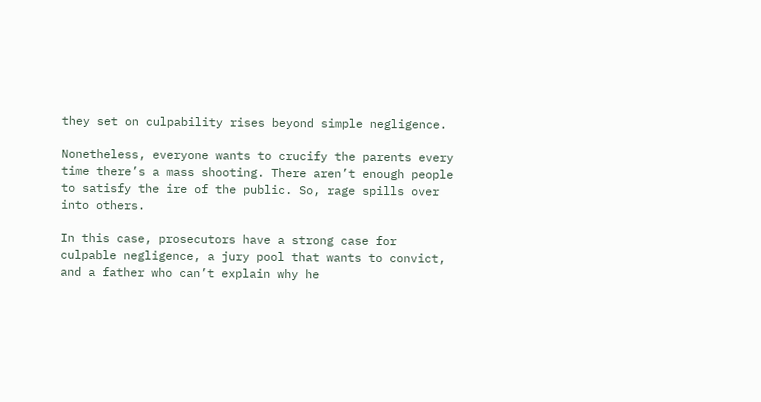they set on culpability rises beyond simple negligence.

Nonetheless, everyone wants to crucify the parents every time there’s a mass shooting. There aren’t enough people to satisfy the ire of the public. So, rage spills over into others.

In this case, prosecutors have a strong case for culpable negligence, a jury pool that wants to convict, and a father who can’t explain why he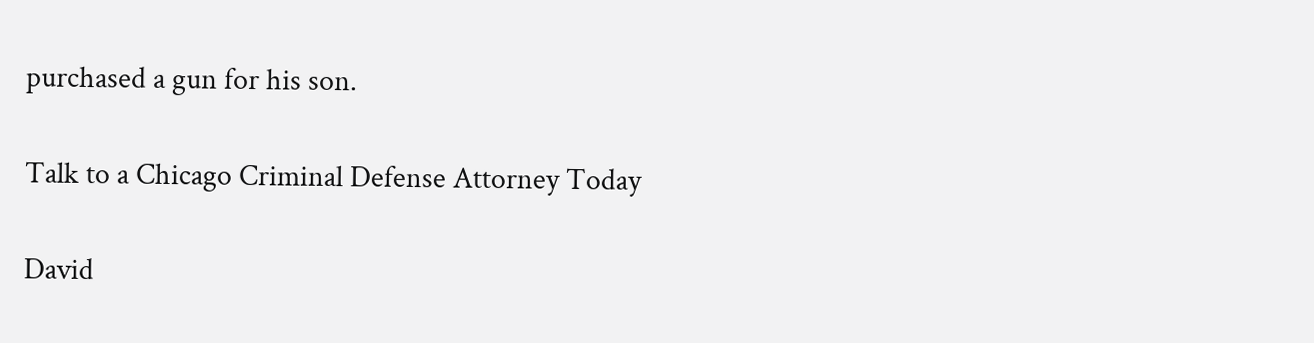purchased a gun for his son.

Talk to a Chicago Criminal Defense Attorney Today

David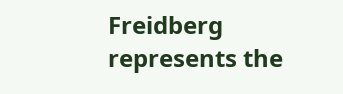Freidberg represents the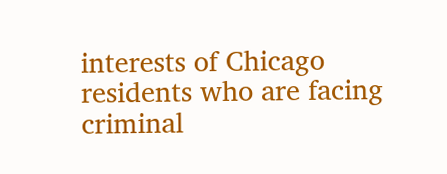interests of Chicago residents who are facing criminal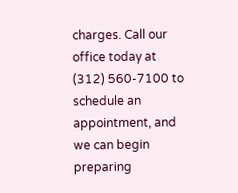charges. Call our office today at (312) 560-7100 to schedule an appointment, and we can begin preparing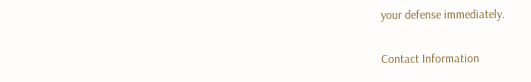your defense immediately.

Contact Information